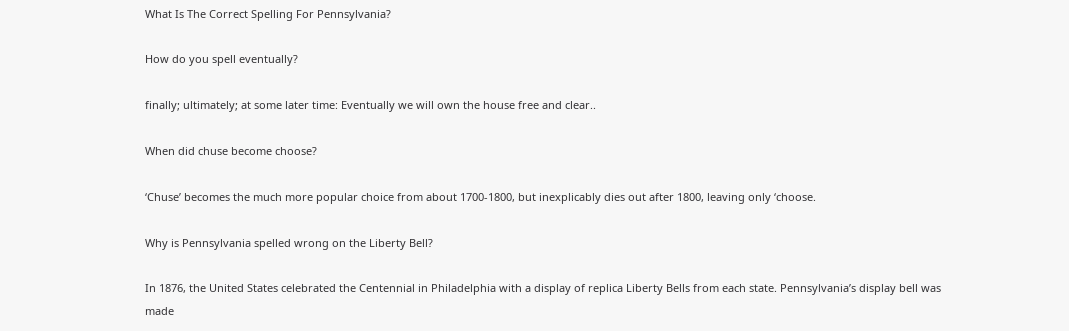What Is The Correct Spelling For Pennsylvania?

How do you spell eventually?

finally; ultimately; at some later time: Eventually we will own the house free and clear..

When did chuse become choose?

‘Chuse’ becomes the much more popular choice from about 1700-1800, but inexplicably dies out after 1800, leaving only ‘choose.

Why is Pennsylvania spelled wrong on the Liberty Bell?

In 1876, the United States celebrated the Centennial in Philadelphia with a display of replica Liberty Bells from each state. Pennsylvania’s display bell was made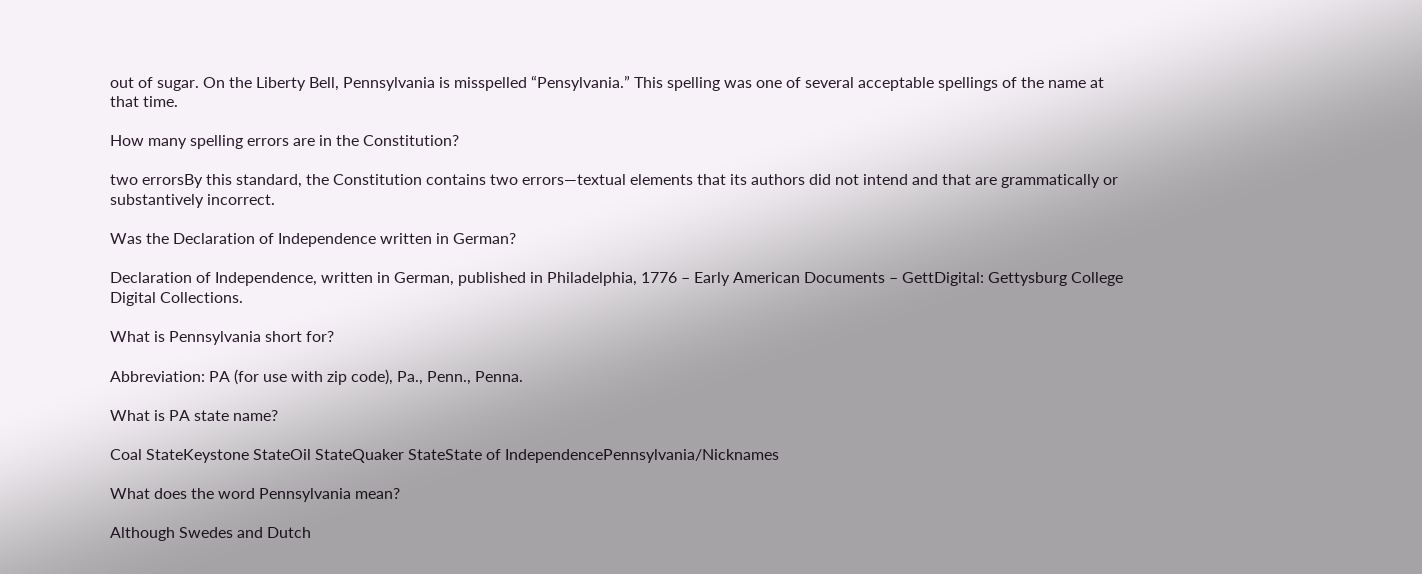out of sugar. On the Liberty Bell, Pennsylvania is misspelled “Pensylvania.” This spelling was one of several acceptable spellings of the name at that time.

How many spelling errors are in the Constitution?

two errorsBy this standard, the Constitution contains two errors—textual elements that its authors did not intend and that are grammatically or substantively incorrect.

Was the Declaration of Independence written in German?

Declaration of Independence, written in German, published in Philadelphia, 1776 – Early American Documents – GettDigital: Gettysburg College Digital Collections.

What is Pennsylvania short for?

Abbreviation: PA (for use with zip code), Pa., Penn., Penna.

What is PA state name?

Coal StateKeystone StateOil StateQuaker StateState of IndependencePennsylvania/Nicknames

What does the word Pennsylvania mean?

Although Swedes and Dutch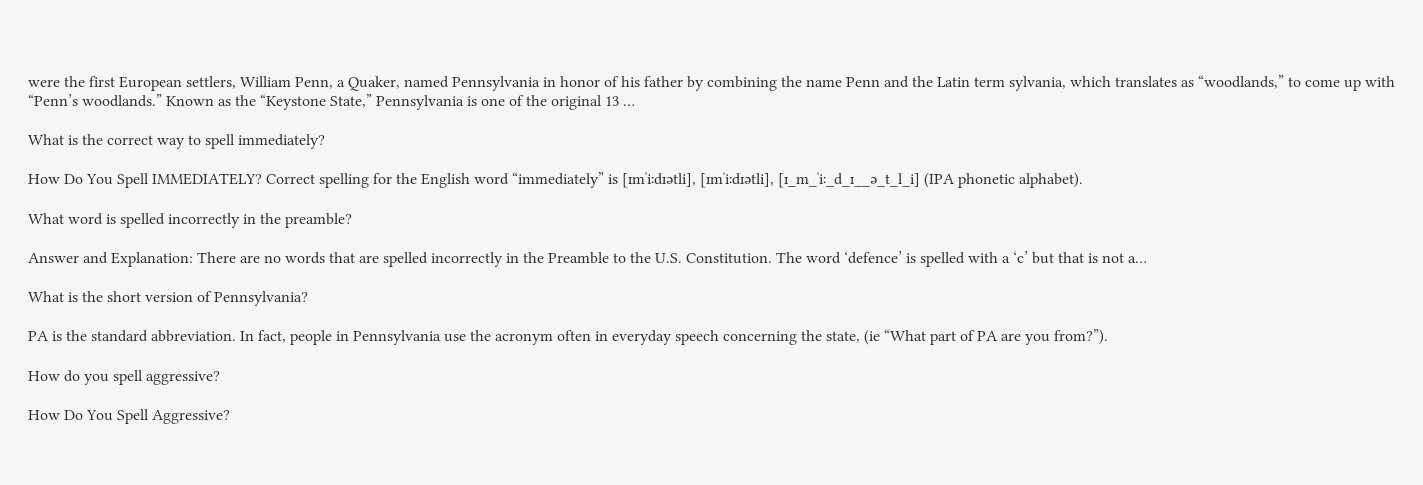were the first European settlers, William Penn, a Quaker, named Pennsylvania in honor of his father by combining the name Penn and the Latin term sylvania, which translates as “woodlands,” to come up with “Penn’s woodlands.” Known as the “Keystone State,” Pennsylvania is one of the original 13 …

What is the correct way to spell immediately?

How Do You Spell IMMEDIATELY? Correct spelling for the English word “immediately” is [ɪmˈiːdɪətli], [ɪmˈiːdɪətli], [ɪ_m_ˈiː_d_ɪ__ə_t_l_i] (IPA phonetic alphabet).

What word is spelled incorrectly in the preamble?

Answer and Explanation: There are no words that are spelled incorrectly in the Preamble to the U.S. Constitution. The word ‘defence’ is spelled with a ‘c’ but that is not a…

What is the short version of Pennsylvania?

PA is the standard abbreviation. In fact, people in Pennsylvania use the acronym often in everyday speech concerning the state, (ie “What part of PA are you from?”).

How do you spell aggressive?

How Do You Spell Aggressive?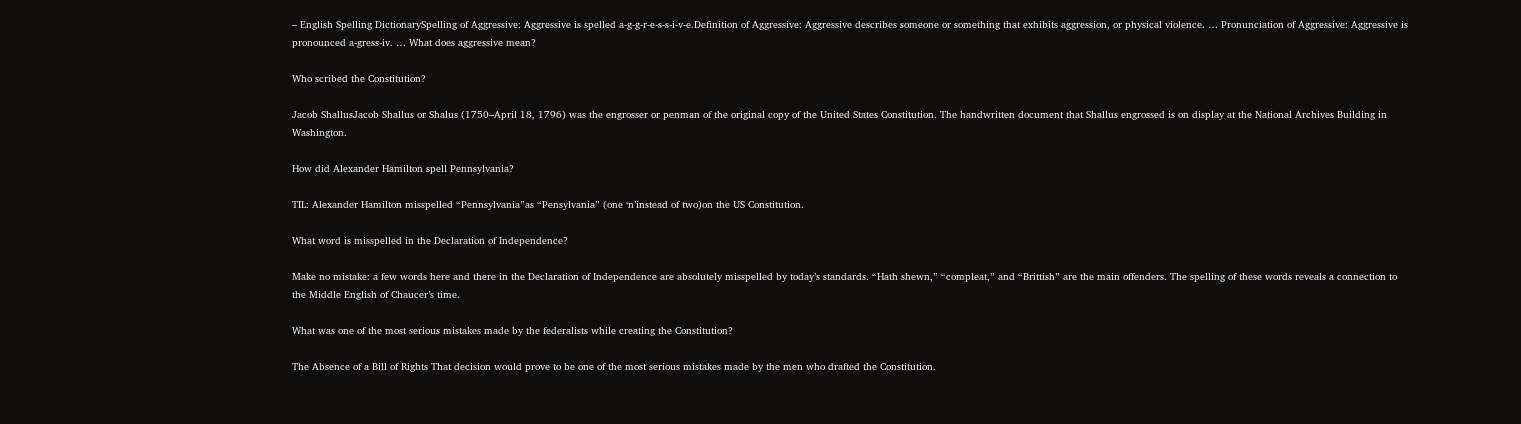– English Spelling DictionarySpelling of Aggressive: Aggressive is spelled a-g-g-r-e-s-s-i-v-e.Definition of Aggressive: Aggressive describes someone or something that exhibits aggression, or physical violence. … Pronunciation of Aggressive: Aggressive is pronounced a-gress-iv. … What does aggressive mean?

Who scribed the Constitution?

Jacob ShallusJacob Shallus or Shalus (1750–April 18, 1796) was the engrosser or penman of the original copy of the United States Constitution. The handwritten document that Shallus engrossed is on display at the National Archives Building in Washington.

How did Alexander Hamilton spell Pennsylvania?

TIL: Alexander Hamilton misspelled “Pennsylvania”as “Pensylvania” (one ‘n’instead of two)on the US Constitution.

What word is misspelled in the Declaration of Independence?

Make no mistake: a few words here and there in the Declaration of Independence are absolutely misspelled by today’s standards. “Hath shewn,” “compleat,” and “Brittish” are the main offenders. The spelling of these words reveals a connection to the Middle English of Chaucer’s time.

What was one of the most serious mistakes made by the federalists while creating the Constitution?

The Absence of a Bill of Rights That decision would prove to be one of the most serious mistakes made by the men who drafted the Constitution.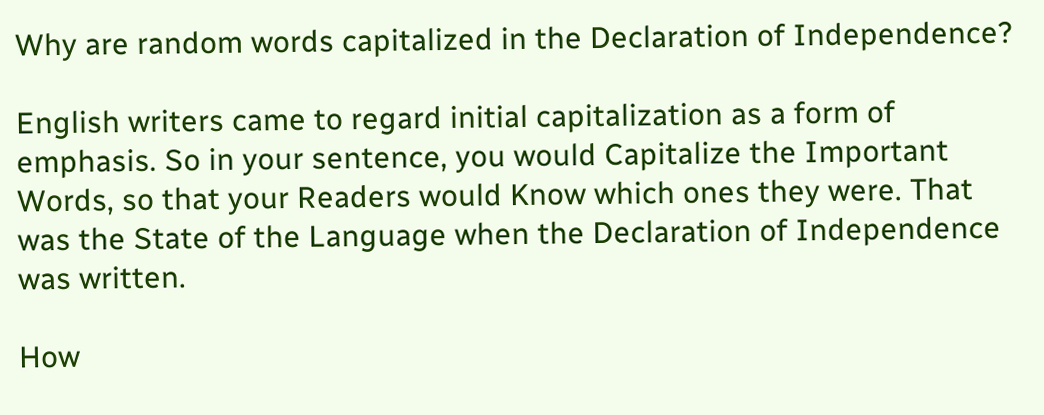Why are random words capitalized in the Declaration of Independence?

English writers came to regard initial capitalization as a form of emphasis. So in your sentence, you would Capitalize the Important Words, so that your Readers would Know which ones they were. That was the State of the Language when the Declaration of Independence was written.

How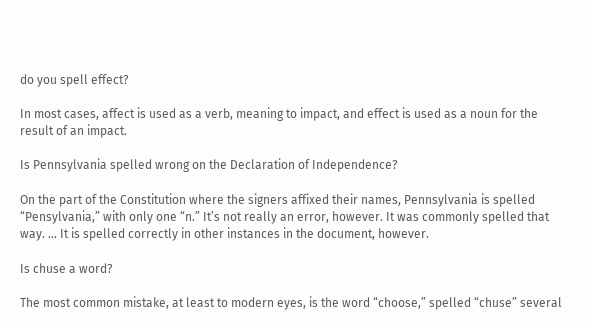do you spell effect?

In most cases, affect is used as a verb, meaning to impact, and effect is used as a noun for the result of an impact.

Is Pennsylvania spelled wrong on the Declaration of Independence?

On the part of the Constitution where the signers affixed their names, Pennsylvania is spelled “Pensylvania,” with only one “n.” It’s not really an error, however. It was commonly spelled that way. … It is spelled correctly in other instances in the document, however.

Is chuse a word?

The most common mistake, at least to modern eyes, is the word “choose,” spelled “chuse” several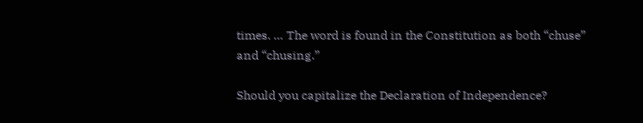times. … The word is found in the Constitution as both “chuse” and “chusing.”

Should you capitalize the Declaration of Independence?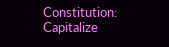Constitution: Capitalize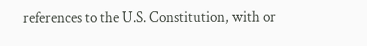references to the U.S. Constitution, with or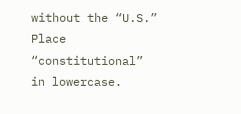without the “U.S.” Place “constitutional” in lowercase.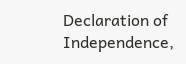Declaration of Independence,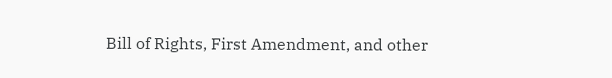Bill of Rights, First Amendment, and other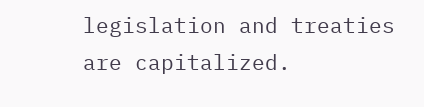legislation and treaties are capitalized.